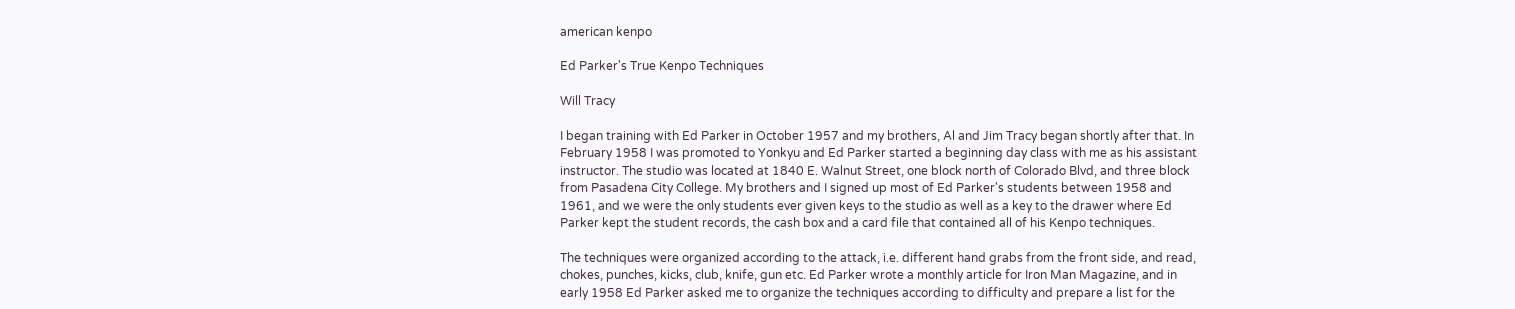american kenpo

Ed Parker's True Kenpo Techniques

Will Tracy

I began training with Ed Parker in October 1957 and my brothers, Al and Jim Tracy began shortly after that. In February 1958 I was promoted to Yonkyu and Ed Parker started a beginning day class with me as his assistant instructor. The studio was located at 1840 E. Walnut Street, one block north of Colorado Blvd, and three block from Pasadena City College. My brothers and I signed up most of Ed Parker's students between 1958 and 1961, and we were the only students ever given keys to the studio as well as a key to the drawer where Ed Parker kept the student records, the cash box and a card file that contained all of his Kenpo techniques.

The techniques were organized according to the attack, i.e. different hand grabs from the front side, and read, chokes, punches, kicks, club, knife, gun etc. Ed Parker wrote a monthly article for Iron Man Magazine, and in early 1958 Ed Parker asked me to organize the techniques according to difficulty and prepare a list for the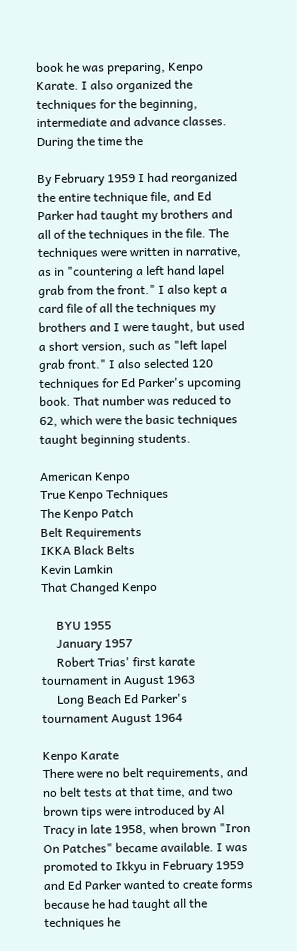book he was preparing, Kenpo Karate. I also organized the techniques for the beginning, intermediate and advance classes. During the time the

By February 1959 I had reorganized the entire technique file, and Ed Parker had taught my brothers and all of the techniques in the file. The techniques were written in narrative, as in "countering a left hand lapel grab from the front." I also kept a card file of all the techniques my brothers and I were taught, but used a short version, such as "left lapel grab front." I also selected 120 techniques for Ed Parker's upcoming book. That number was reduced to 62, which were the basic techniques taught beginning students.

American Kenpo
True Kenpo Techniques
The Kenpo Patch
Belt Requirements
IKKA Black Belts
Kevin Lamkin
That Changed Kenpo

     BYU 1955
     January 1957
     Robert Trias' first karate tournament in August 1963
     Long Beach Ed Parker's tournament August 1964

Kenpo Karate
There were no belt requirements, and no belt tests at that time, and two brown tips were introduced by Al Tracy in late 1958, when brown "Iron On Patches" became available. I was promoted to Ikkyu in February 1959 and Ed Parker wanted to create forms because he had taught all the techniques he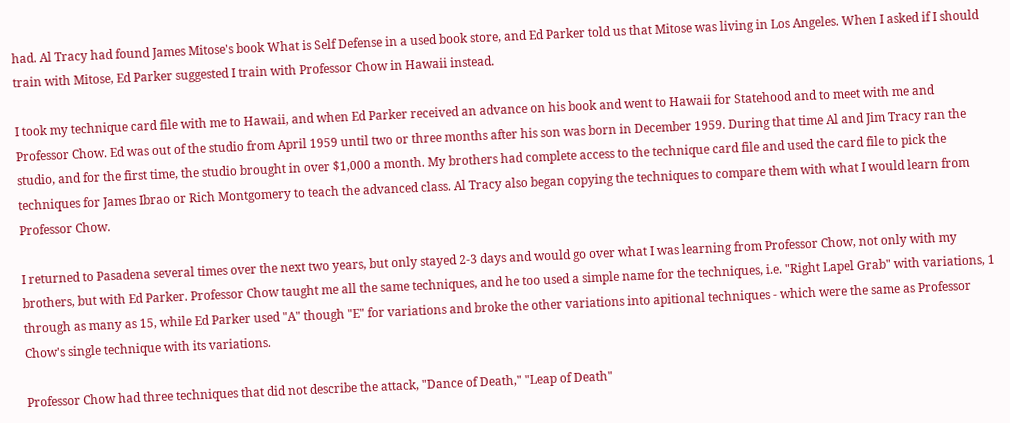had. Al Tracy had found James Mitose's book What is Self Defense in a used book store, and Ed Parker told us that Mitose was living in Los Angeles. When I asked if I should train with Mitose, Ed Parker suggested I train with Professor Chow in Hawaii instead.

I took my technique card file with me to Hawaii, and when Ed Parker received an advance on his book and went to Hawaii for Statehood and to meet with me and Professor Chow. Ed was out of the studio from April 1959 until two or three months after his son was born in December 1959. During that time Al and Jim Tracy ran the studio, and for the first time, the studio brought in over $1,000 a month. My brothers had complete access to the technique card file and used the card file to pick the techniques for James Ibrao or Rich Montgomery to teach the advanced class. Al Tracy also began copying the techniques to compare them with what I would learn from Professor Chow.

I returned to Pasadena several times over the next two years, but only stayed 2-3 days and would go over what I was learning from Professor Chow, not only with my brothers, but with Ed Parker. Professor Chow taught me all the same techniques, and he too used a simple name for the techniques, i.e. "Right Lapel Grab" with variations, 1 through as many as 15, while Ed Parker used "A" though "E" for variations and broke the other variations into apitional techniques - which were the same as Professor Chow's single technique with its variations.

Professor Chow had three techniques that did not describe the attack, "Dance of Death," "Leap of Death"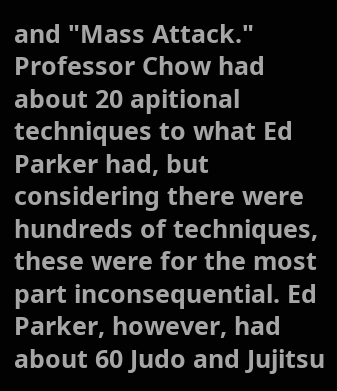and "Mass Attack." Professor Chow had about 20 apitional techniques to what Ed Parker had, but considering there were hundreds of techniques, these were for the most part inconsequential. Ed Parker, however, had about 60 Judo and Jujitsu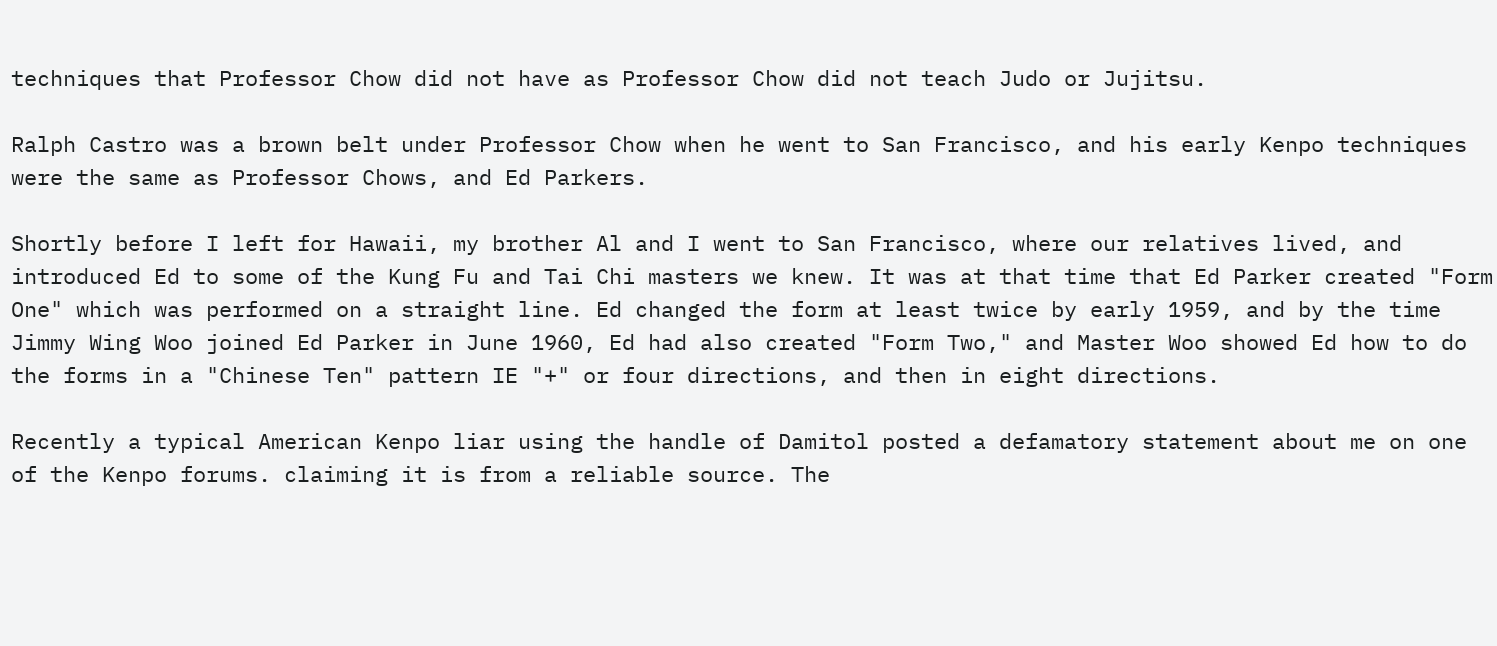techniques that Professor Chow did not have as Professor Chow did not teach Judo or Jujitsu.

Ralph Castro was a brown belt under Professor Chow when he went to San Francisco, and his early Kenpo techniques were the same as Professor Chows, and Ed Parkers.

Shortly before I left for Hawaii, my brother Al and I went to San Francisco, where our relatives lived, and introduced Ed to some of the Kung Fu and Tai Chi masters we knew. It was at that time that Ed Parker created "Form One" which was performed on a straight line. Ed changed the form at least twice by early 1959, and by the time Jimmy Wing Woo joined Ed Parker in June 1960, Ed had also created "Form Two," and Master Woo showed Ed how to do the forms in a "Chinese Ten" pattern IE "+" or four directions, and then in eight directions.

Recently a typical American Kenpo liar using the handle of Damitol posted a defamatory statement about me on one of the Kenpo forums. claiming it is from a reliable source. The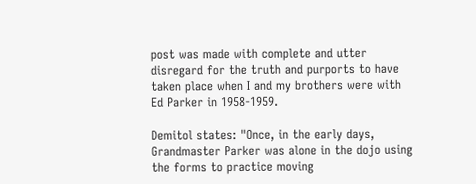post was made with complete and utter disregard for the truth and purports to have taken place when I and my brothers were with Ed Parker in 1958-1959.

Demitol states: "Once, in the early days, Grandmaster Parker was alone in the dojo using the forms to practice moving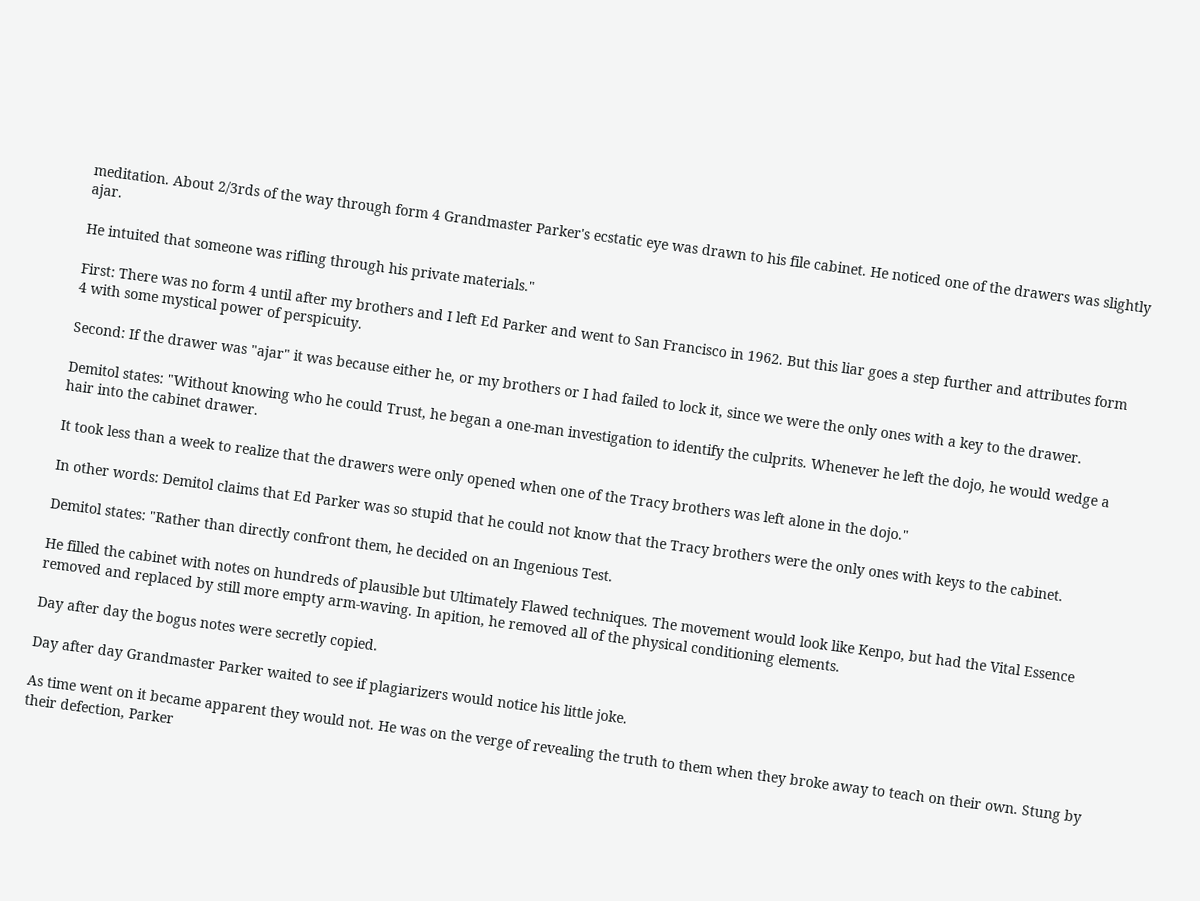meditation. About 2/3rds of the way through form 4 Grandmaster Parker's ecstatic eye was drawn to his file cabinet. He noticed one of the drawers was slightly ajar.

He intuited that someone was rifling through his private materials."

First: There was no form 4 until after my brothers and I left Ed Parker and went to San Francisco in 1962. But this liar goes a step further and attributes form 4 with some mystical power of perspicuity.

Second: If the drawer was "ajar" it was because either he, or my brothers or I had failed to lock it, since we were the only ones with a key to the drawer.

Demitol states: "Without knowing who he could Trust, he began a one-man investigation to identify the culprits. Whenever he left the dojo, he would wedge a hair into the cabinet drawer.

It took less than a week to realize that the drawers were only opened when one of the Tracy brothers was left alone in the dojo."

In other words: Demitol claims that Ed Parker was so stupid that he could not know that the Tracy brothers were the only ones with keys to the cabinet.

Demitol states: "Rather than directly confront them, he decided on an Ingenious Test.

He filled the cabinet with notes on hundreds of plausible but Ultimately Flawed techniques. The movement would look like Kenpo, but had the Vital Essence removed and replaced by still more empty arm-waving. In apition, he removed all of the physical conditioning elements.

Day after day the bogus notes were secretly copied.

Day after day Grandmaster Parker waited to see if plagiarizers would notice his little joke.

As time went on it became apparent they would not. He was on the verge of revealing the truth to them when they broke away to teach on their own. Stung by their defection, Parker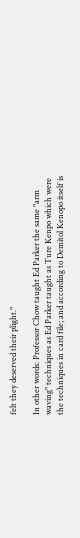felt they deserved their plight."

In other words: Professor Chow taught Ed Parker the same "arm waving" techniques as Ed Parker taught as Ture Kenpo which were the techniques in card file; and according to Demitol Kenopo itself is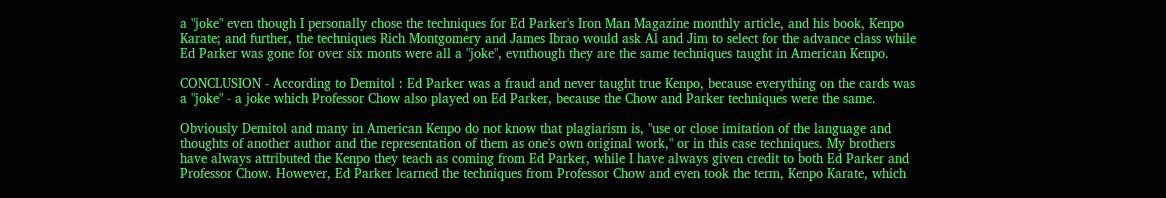a "joke" even though I personally chose the techniques for Ed Parker's Iron Man Magazine monthly article, and his book, Kenpo Karate; and further, the techniques Rich Montgomery and James Ibrao would ask Al and Jim to select for the advance class while Ed Parker was gone for over six monts were all a "joke", evnthough they are the same techniques taught in American Kenpo.

CONCLUSION - According to Demitol : Ed Parker was a fraud and never taught true Kenpo, because everything on the cards was a "joke" - a joke which Professor Chow also played on Ed Parker, because the Chow and Parker techniques were the same.

Obviously Demitol and many in American Kenpo do not know that plagiarism is, "use or close imitation of the language and thoughts of another author and the representation of them as one's own original work," or in this case techniques. My brothers have always attributed the Kenpo they teach as coming from Ed Parker, while I have always given credit to both Ed Parker and Professor Chow. However, Ed Parker learned the techniques from Professor Chow and even took the term, Kenpo Karate, which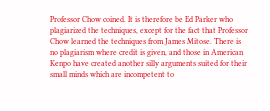Professor Chow coined. It is therefore be Ed Parker who plagiarized the techniques, except for the fact that Professor Chow learned the techniques from James Mitose. There is no plagiarism where credit is given, and those in American Kenpo have created another silly arguments suited for their small minds which are incompetent to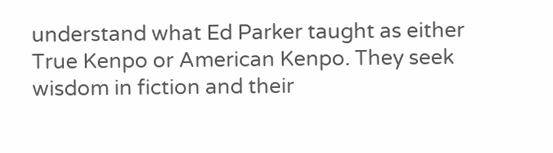understand what Ed Parker taught as either True Kenpo or American Kenpo. They seek wisdom in fiction and their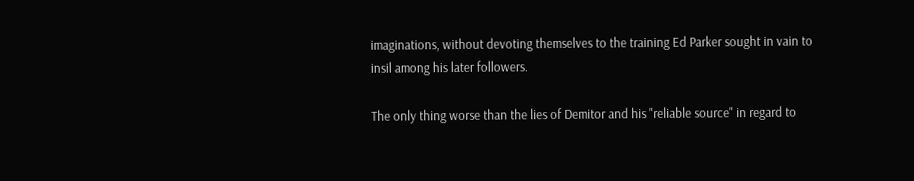imaginations, without devoting themselves to the training Ed Parker sought in vain to insil among his later followers.

The only thing worse than the lies of Demitor and his "reliable source" in regard to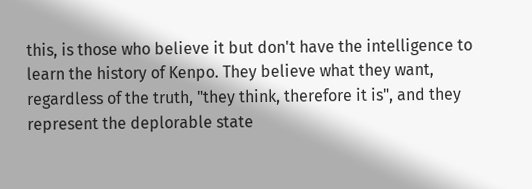this, is those who believe it but don't have the intelligence to learn the history of Kenpo. They believe what they want, regardless of the truth, "they think, therefore it is", and they represent the deplorable state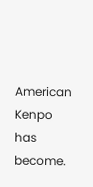American Kenpo has become.